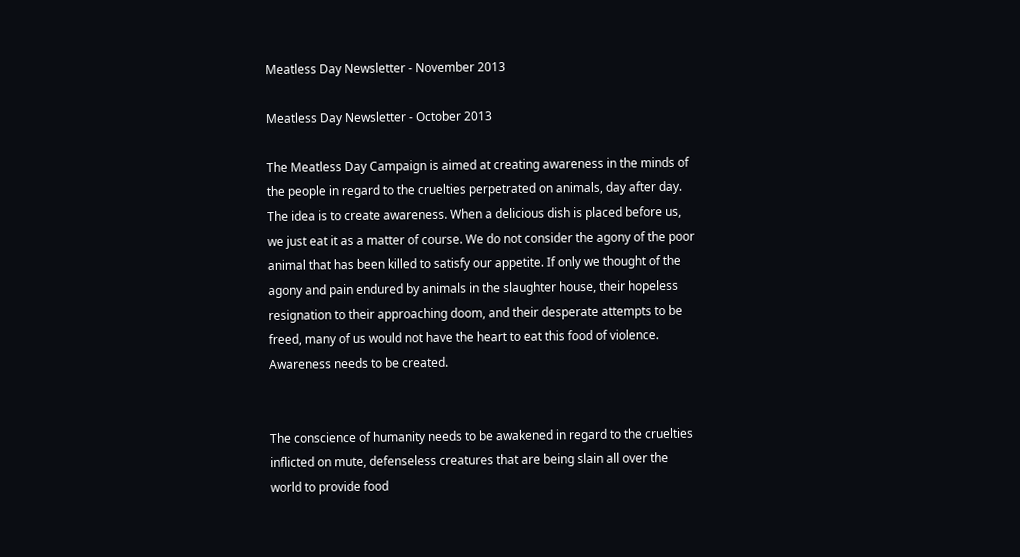Meatless Day Newsletter - November 2013

Meatless Day Newsletter - October 2013

The Meatless Day Campaign is aimed at creating awareness in the minds of the people in regard to the cruelties perpetrated on animals, day after day. The idea is to create awareness. When a delicious dish is placed before us, we just eat it as a matter of course. We do not consider the agony of the poor animal that has been killed to satisfy our appetite. If only we thought of the agony and pain endured by animals in the slaughter house, their hopeless resignation to their approaching doom, and their desperate attempts to be freed, many of us would not have the heart to eat this food of violence. Awareness needs to be created.


The conscience of humanity needs to be awakened in regard to the cruelties inflicted on mute, defenseless creatures that are being slain all over the world to provide food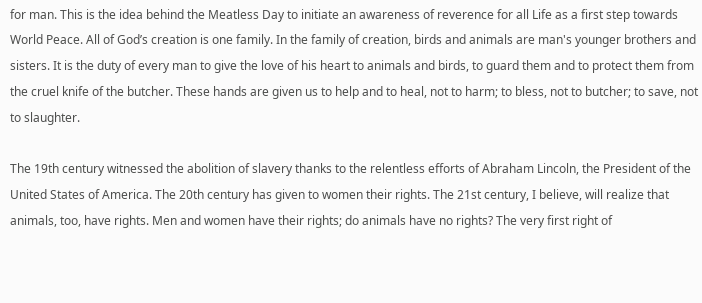for man. This is the idea behind the Meatless Day to initiate an awareness of reverence for all Life as a first step towards World Peace. All of God’s creation is one family. In the family of creation, birds and animals are man's younger brothers and sisters. It is the duty of every man to give the love of his heart to animals and birds, to guard them and to protect them from the cruel knife of the butcher. These hands are given us to help and to heal, not to harm; to bless, not to butcher; to save, not to slaughter.

The 19th century witnessed the abolition of slavery thanks to the relentless efforts of Abraham Lincoln, the President of the United States of America. The 20th century has given to women their rights. The 21st century, I believe, will realize that animals, too, have rights. Men and women have their rights; do animals have no rights? The very first right of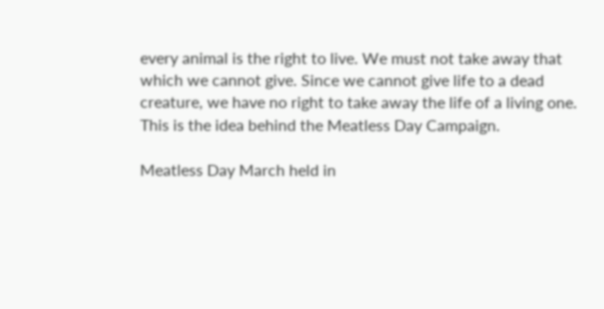every animal is the right to live. We must not take away that which we cannot give. Since we cannot give life to a dead creature, we have no right to take away the life of a living one. This is the idea behind the Meatless Day Campaign.

Meatless Day March held in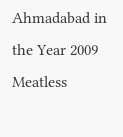Ahmadabad in the Year 2009
Meatless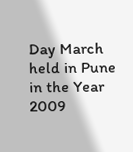Day March held in Pune in the Year 2009